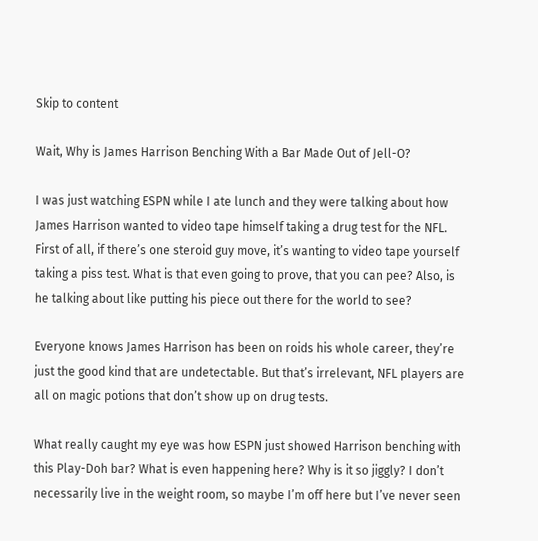Skip to content

Wait, Why is James Harrison Benching With a Bar Made Out of Jell-O?

I was just watching ESPN while I ate lunch and they were talking about how James Harrison wanted to video tape himself taking a drug test for the NFL. First of all, if there’s one steroid guy move, it’s wanting to video tape yourself taking a piss test. What is that even going to prove, that you can pee? Also, is he talking about like putting his piece out there for the world to see?

Everyone knows James Harrison has been on roids his whole career, they’re just the good kind that are undetectable. But that’s irrelevant, NFL players are all on magic potions that don’t show up on drug tests.

What really caught my eye was how ESPN just showed Harrison benching with this Play-Doh bar? What is even happening here? Why is it so jiggly? I don’t necessarily live in the weight room, so maybe I’m off here but I’ve never seen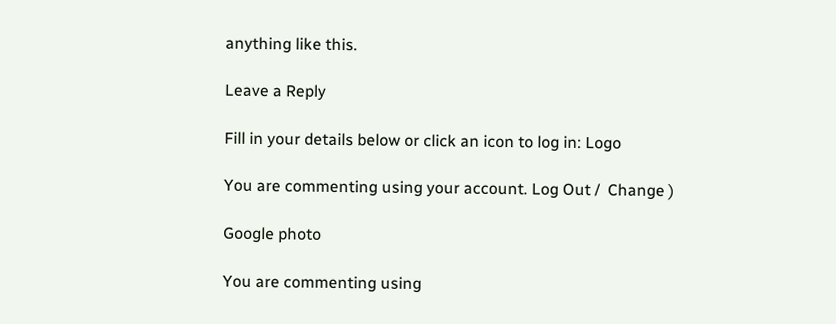anything like this.

Leave a Reply

Fill in your details below or click an icon to log in: Logo

You are commenting using your account. Log Out /  Change )

Google photo

You are commenting using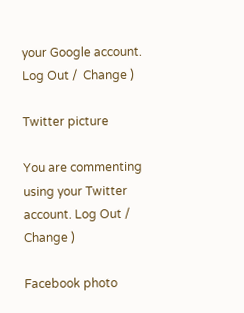your Google account. Log Out /  Change )

Twitter picture

You are commenting using your Twitter account. Log Out /  Change )

Facebook photo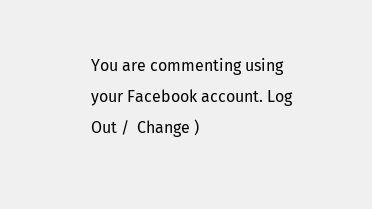You are commenting using your Facebook account. Log Out /  Change )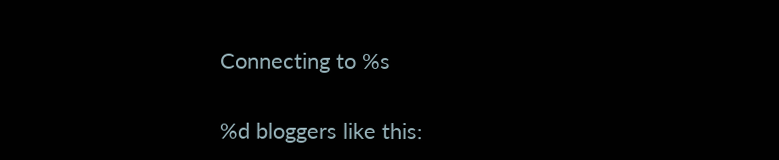Connecting to %s

%d bloggers like this: